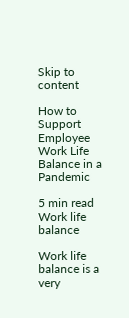Skip to content

How to Support Employee Work Life Balance in a Pandemic

5 min read
Work life balance

Work life balance is a very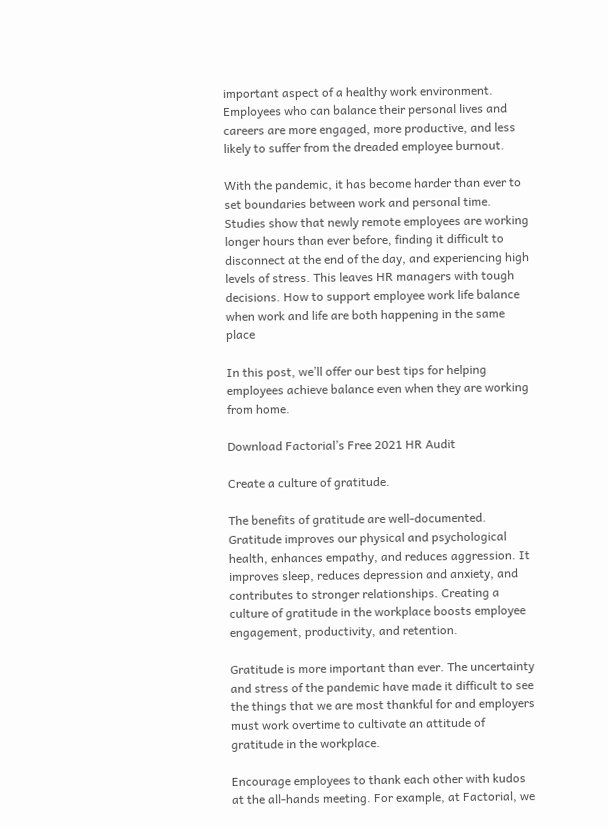important aspect of a healthy work environment. Employees who can balance their personal lives and careers are more engaged, more productive, and less likely to suffer from the dreaded employee burnout.

With the pandemic, it has become harder than ever to set boundaries between work and personal time. Studies show that newly remote employees are working longer hours than ever before, finding it difficult to disconnect at the end of the day, and experiencing high levels of stress. This leaves HR managers with tough decisions. How to support employee work life balance when work and life are both happening in the same place

In this post, we’ll offer our best tips for helping employees achieve balance even when they are working from home.

Download Factorial’s Free 2021 HR Audit

Create a culture of gratitude.

The benefits of gratitude are well-documented. Gratitude improves our physical and psychological health, enhances empathy, and reduces aggression. It improves sleep, reduces depression and anxiety, and contributes to stronger relationships. Creating a culture of gratitude in the workplace boosts employee engagement, productivity, and retention.

Gratitude is more important than ever. The uncertainty and stress of the pandemic have made it difficult to see the things that we are most thankful for and employers must work overtime to cultivate an attitude of gratitude in the workplace.

Encourage employees to thank each other with kudos at the all-hands meeting. For example, at Factorial, we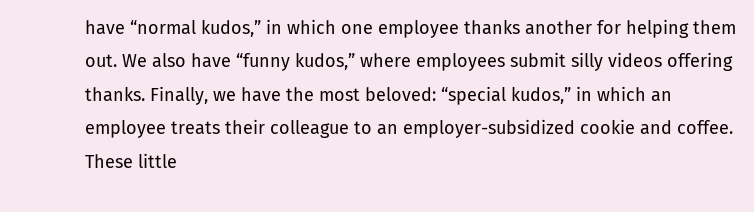have “normal kudos,” in which one employee thanks another for helping them out. We also have “funny kudos,” where employees submit silly videos offering thanks. Finally, we have the most beloved: “special kudos,” in which an employee treats their colleague to an employer-subsidized cookie and coffee. These little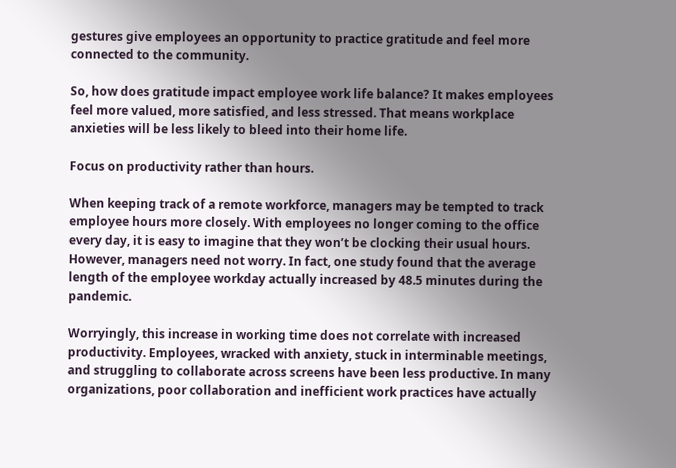gestures give employees an opportunity to practice gratitude and feel more connected to the community.

So, how does gratitude impact employee work life balance? It makes employees feel more valued, more satisfied, and less stressed. That means workplace anxieties will be less likely to bleed into their home life.

Focus on productivity rather than hours.

When keeping track of a remote workforce, managers may be tempted to track employee hours more closely. With employees no longer coming to the office every day, it is easy to imagine that they won’t be clocking their usual hours. However, managers need not worry. In fact, one study found that the average length of the employee workday actually increased by 48.5 minutes during the pandemic.

Worryingly, this increase in working time does not correlate with increased productivity. Employees, wracked with anxiety, stuck in interminable meetings, and struggling to collaborate across screens have been less productive. In many organizations, poor collaboration and inefficient work practices have actually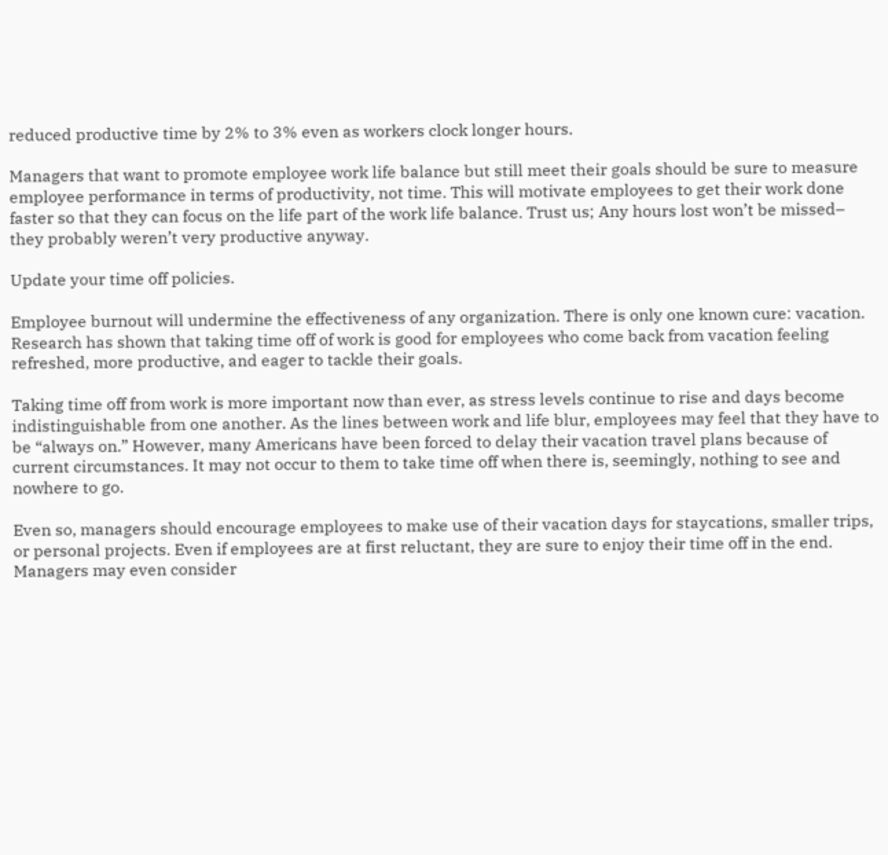reduced productive time by 2% to 3% even as workers clock longer hours.

Managers that want to promote employee work life balance but still meet their goals should be sure to measure employee performance in terms of productivity, not time. This will motivate employees to get their work done faster so that they can focus on the life part of the work life balance. Trust us; Any hours lost won’t be missed– they probably weren’t very productive anyway.

Update your time off policies.

Employee burnout will undermine the effectiveness of any organization. There is only one known cure: vacation. Research has shown that taking time off of work is good for employees who come back from vacation feeling refreshed, more productive, and eager to tackle their goals.

Taking time off from work is more important now than ever, as stress levels continue to rise and days become indistinguishable from one another. As the lines between work and life blur, employees may feel that they have to be “always on.” However, many Americans have been forced to delay their vacation travel plans because of current circumstances. It may not occur to them to take time off when there is, seemingly, nothing to see and nowhere to go.

Even so, managers should encourage employees to make use of their vacation days for staycations, smaller trips, or personal projects. Even if employees are at first reluctant, they are sure to enjoy their time off in the end. Managers may even consider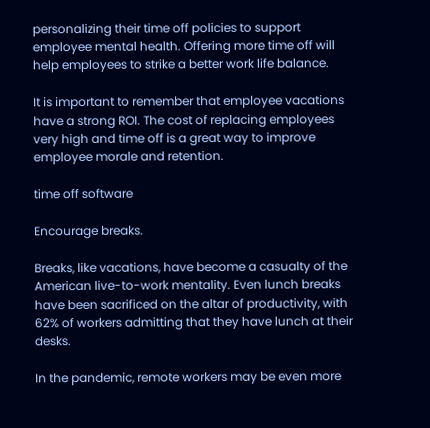personalizing their time off policies to support employee mental health. Offering more time off will help employees to strike a better work life balance.

It is important to remember that employee vacations have a strong ROI. The cost of replacing employees very high and time off is a great way to improve employee morale and retention.

time off software

Encourage breaks.

Breaks, like vacations, have become a casualty of the American live-to-work mentality. Even lunch breaks have been sacrificed on the altar of productivity, with 62% of workers admitting that they have lunch at their desks.

In the pandemic, remote workers may be even more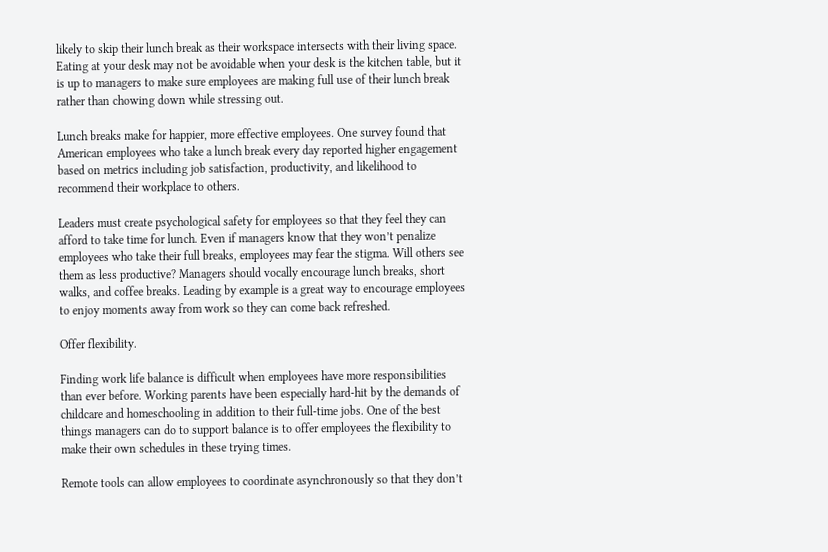likely to skip their lunch break as their workspace intersects with their living space. Eating at your desk may not be avoidable when your desk is the kitchen table, but it is up to managers to make sure employees are making full use of their lunch break rather than chowing down while stressing out.

Lunch breaks make for happier, more effective employees. One survey found that American employees who take a lunch break every day reported higher engagement based on metrics including job satisfaction, productivity, and likelihood to recommend their workplace to others.

Leaders must create psychological safety for employees so that they feel they can afford to take time for lunch. Even if managers know that they won’t penalize employees who take their full breaks, employees may fear the stigma. Will others see them as less productive? Managers should vocally encourage lunch breaks, short walks, and coffee breaks. Leading by example is a great way to encourage employees to enjoy moments away from work so they can come back refreshed.

Offer flexibility.

Finding work life balance is difficult when employees have more responsibilities than ever before. Working parents have been especially hard-hit by the demands of childcare and homeschooling in addition to their full-time jobs. One of the best things managers can do to support balance is to offer employees the flexibility to make their own schedules in these trying times.

Remote tools can allow employees to coordinate asynchronously so that they don’t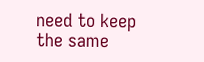need to keep the same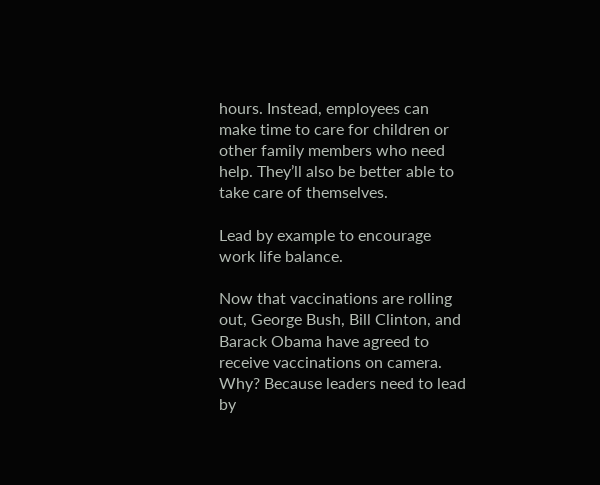hours. Instead, employees can make time to care for children or other family members who need help. They’ll also be better able to take care of themselves.

Lead by example to encourage work life balance.

Now that vaccinations are rolling out, George Bush, Bill Clinton, and Barack Obama have agreed to receive vaccinations on camera. Why? Because leaders need to lead by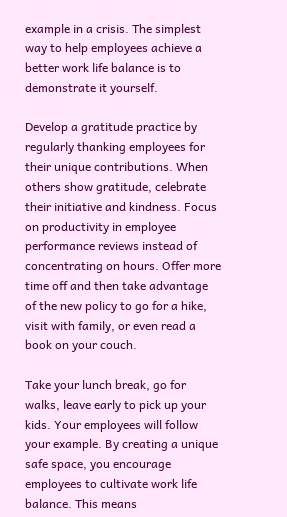example in a crisis. The simplest way to help employees achieve a better work life balance is to demonstrate it yourself.

Develop a gratitude practice by regularly thanking employees for their unique contributions. When others show gratitude, celebrate their initiative and kindness. Focus on productivity in employee performance reviews instead of concentrating on hours. Offer more time off and then take advantage of the new policy to go for a hike, visit with family, or even read a book on your couch.

Take your lunch break, go for walks, leave early to pick up your kids. Your employees will follow your example. By creating a unique safe space, you encourage employees to cultivate work life balance. This means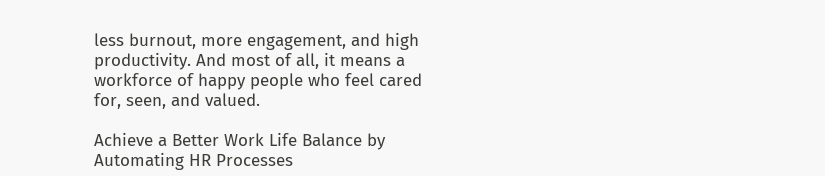less burnout, more engagement, and high productivity. And most of all, it means a workforce of happy people who feel cared for, seen, and valued.

Achieve a Better Work Life Balance by Automating HR Processes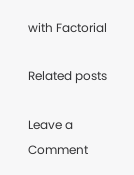with Factorial

Related posts

Leave a Comment